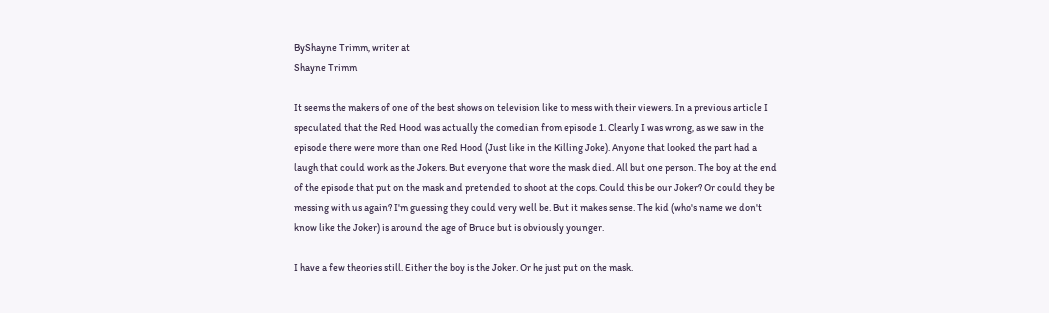ByShayne Trimm, writer at
Shayne Trimm

It seems the makers of one of the best shows on television like to mess with their viewers. In a previous article I speculated that the Red Hood was actually the comedian from episode 1. Clearly I was wrong, as we saw in the episode there were more than one Red Hood (Just like in the Killing Joke). Anyone that looked the part had a laugh that could work as the Jokers. But everyone that wore the mask died. All but one person. The boy at the end of the episode that put on the mask and pretended to shoot at the cops. Could this be our Joker? Or could they be messing with us again? I'm guessing they could very well be. But it makes sense. The kid (who's name we don't know like the Joker) is around the age of Bruce but is obviously younger.

I have a few theories still. Either the boy is the Joker. Or he just put on the mask.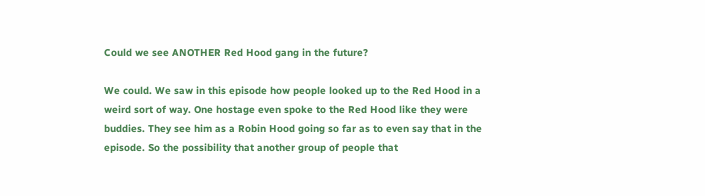Could we see ANOTHER Red Hood gang in the future?

We could. We saw in this episode how people looked up to the Red Hood in a weird sort of way. One hostage even spoke to the Red Hood like they were buddies. They see him as a Robin Hood going so far as to even say that in the episode. So the possibility that another group of people that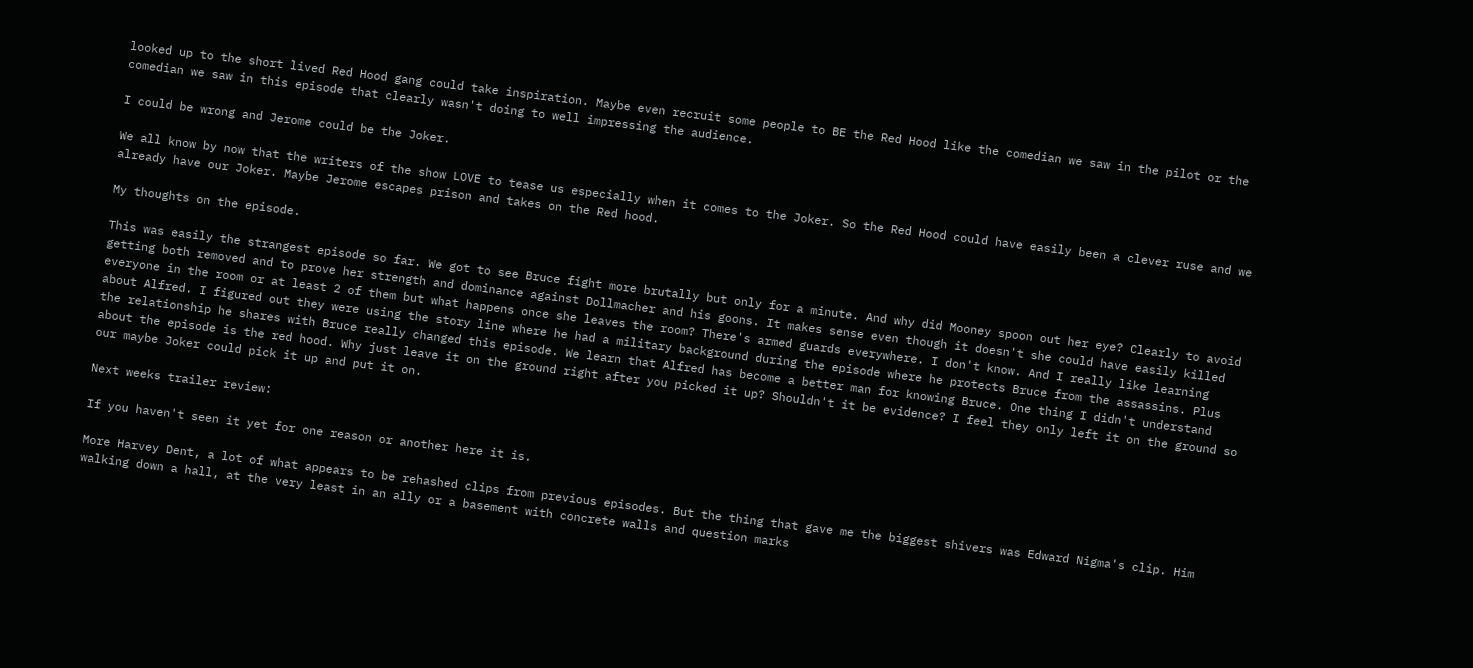looked up to the short lived Red Hood gang could take inspiration. Maybe even recruit some people to BE the Red Hood like the comedian we saw in the pilot or the comedian we saw in this episode that clearly wasn't doing to well impressing the audience.

I could be wrong and Jerome could be the Joker.

We all know by now that the writers of the show LOVE to tease us especially when it comes to the Joker. So the Red Hood could have easily been a clever ruse and we already have our Joker. Maybe Jerome escapes prison and takes on the Red hood.

My thoughts on the episode.

This was easily the strangest episode so far. We got to see Bruce fight more brutally but only for a minute. And why did Mooney spoon out her eye? Clearly to avoid getting both removed and to prove her strength and dominance against Dollmacher and his goons. It makes sense even though it doesn't she could have easily killed everyone in the room or at least 2 of them but what happens once she leaves the room? There's armed guards everywhere. I don't know. And I really like learning about Alfred. I figured out they were using the story line where he had a military background during the episode where he protects Bruce from the assassins. Plus the relationship he shares with Bruce really changed this episode. We learn that Alfred has become a better man for knowing Bruce. One thing I didn't understand about the episode is the red hood. Why just leave it on the ground right after you picked it up? Shouldn't it be evidence? I feel they only left it on the ground so our maybe Joker could pick it up and put it on.

Next weeks trailer review:

If you haven't seen it yet for one reason or another here it is.

More Harvey Dent, a lot of what appears to be rehashed clips from previous episodes. But the thing that gave me the biggest shivers was Edward Nigma's clip. Him walking down a hall, at the very least in an ally or a basement with concrete walls and question marks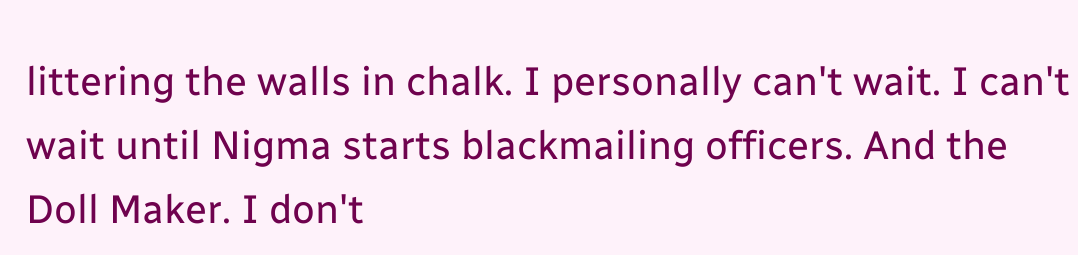littering the walls in chalk. I personally can't wait. I can't wait until Nigma starts blackmailing officers. And the Doll Maker. I don't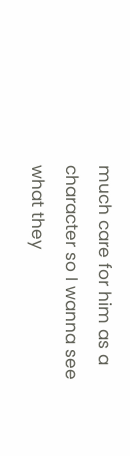much care for him as a character so I wanna see what they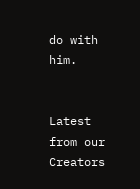do with him.


Latest from our Creators